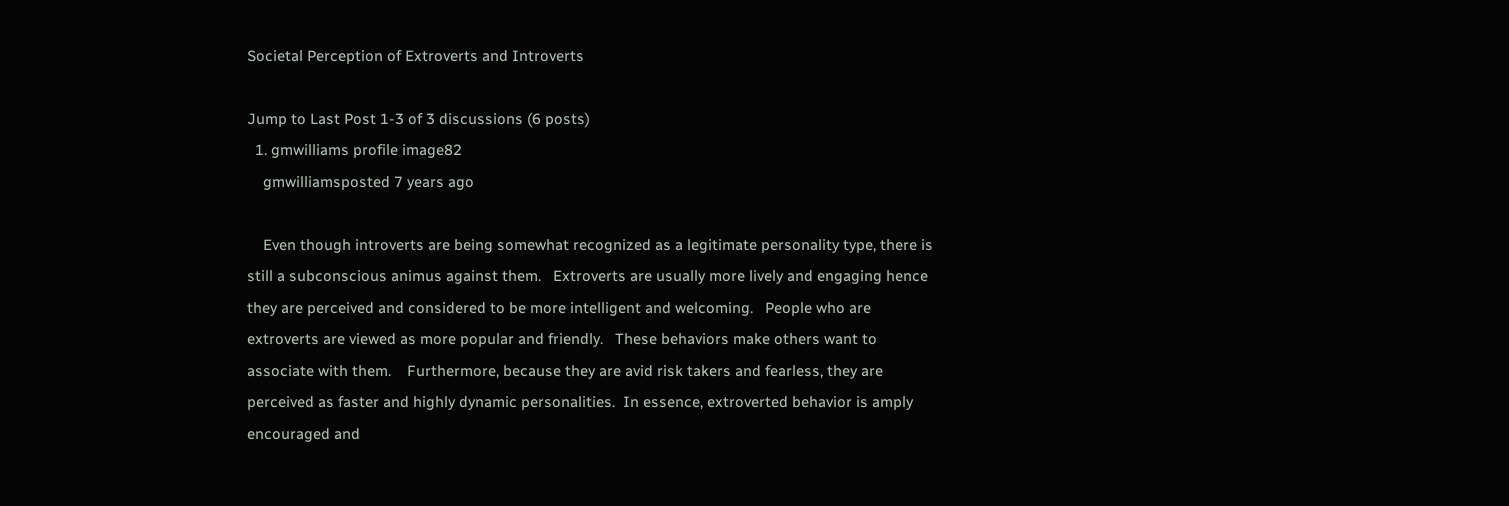Societal Perception of Extroverts and Introverts

Jump to Last Post 1-3 of 3 discussions (6 posts)
  1. gmwilliams profile image82
    gmwilliamsposted 7 years ago

    Even though introverts are being somewhat recognized as a legitimate personality type, there is still a subconscious animus against them.   Extroverts are usually more lively and engaging hence they are perceived and considered to be more intelligent and welcoming.   People who are extroverts are viewed as more popular and friendly.   These behaviors make others want to associate with them.    Furthermore, because they are avid risk takers and fearless, they are perceived as faster and highly dynamic personalities.  In essence, extroverted behavior is amply encouraged and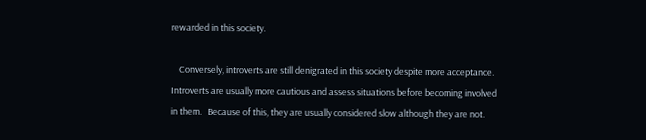rewarded in this society.

    Conversely, introverts are still denigrated in this society despite more acceptance.  Introverts are usually more cautious and assess situations before becoming involved in them.   Because of this, they are usually considered slow although they are not.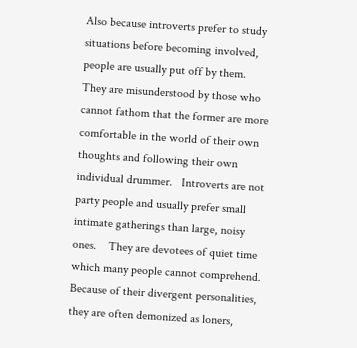Also because introverts prefer to study situations before becoming involved, people are usually put off by them.   They are misunderstood by those who cannot fathom that the former are more comfortable in the world of their own thoughts and following their own individual drummer.   Introverts are not party people and usually prefer small intimate gatherings than large, noisy ones.    They are devotees of quiet time which many people cannot comprehend.   Because of their divergent personalities, they are often demonized as loners,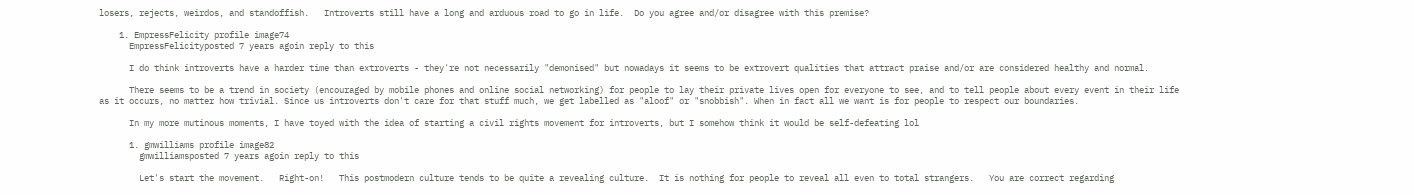losers, rejects, weirdos, and standoffish.   Introverts still have a long and arduous road to go in life.  Do you agree and/or disagree with this premise?

    1. EmpressFelicity profile image74
      EmpressFelicityposted 7 years agoin reply to this

      I do think introverts have a harder time than extroverts - they're not necessarily "demonised" but nowadays it seems to be extrovert qualities that attract praise and/or are considered healthy and normal.

      There seems to be a trend in society (encouraged by mobile phones and online social networking) for people to lay their private lives open for everyone to see, and to tell people about every event in their life as it occurs, no matter how trivial. Since us introverts don't care for that stuff much, we get labelled as "aloof" or "snobbish". When in fact all we want is for people to respect our boundaries.

      In my more mutinous moments, I have toyed with the idea of starting a civil rights movement for introverts, but I somehow think it would be self-defeating lol

      1. gmwilliams profile image82
        gmwilliamsposted 7 years agoin reply to this

        Let's start the movement.   Right-on!   This postmodern culture tends to be quite a revealing culture.  It is nothing for people to reveal all even to total strangers.   You are correct regarding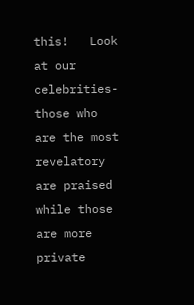this!   Look at our celebrities-those who are the most revelatory are praised while those are more private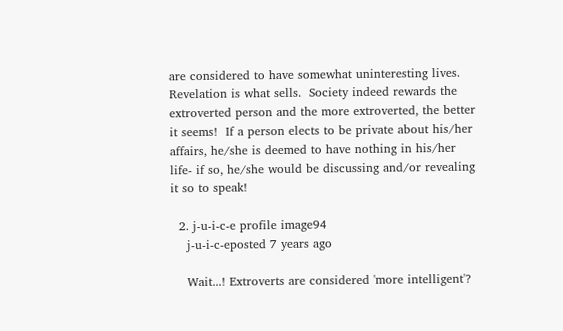are considered to have somewhat uninteresting lives.   Revelation is what sells.  Society indeed rewards the extroverted person and the more extroverted, the better it seems!  If a person elects to be private about his/her affairs, he/she is deemed to have nothing in his/her life- if so, he/she would be discussing and/or revealing it so to speak!

  2. j-u-i-c-e profile image94
    j-u-i-c-eposted 7 years ago

    Wait...! Extroverts are considered 'more intelligent'?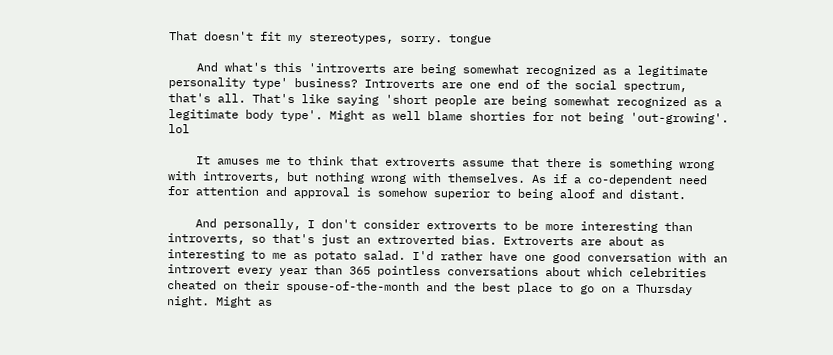That doesn't fit my stereotypes, sorry. tongue

    And what's this 'introverts are being somewhat recognized as a legitimate personality type' business? Introverts are one end of the social spectrum, that's all. That's like saying 'short people are being somewhat recognized as a legitimate body type'. Might as well blame shorties for not being 'out-growing'. lol

    It amuses me to think that extroverts assume that there is something wrong with introverts, but nothing wrong with themselves. As if a co-dependent need for attention and approval is somehow superior to being aloof and distant.

    And personally, I don't consider extroverts to be more interesting than introverts, so that's just an extroverted bias. Extroverts are about as interesting to me as potato salad. I'd rather have one good conversation with an introvert every year than 365 pointless conversations about which celebrities cheated on their spouse-of-the-month and the best place to go on a Thursday night. Might as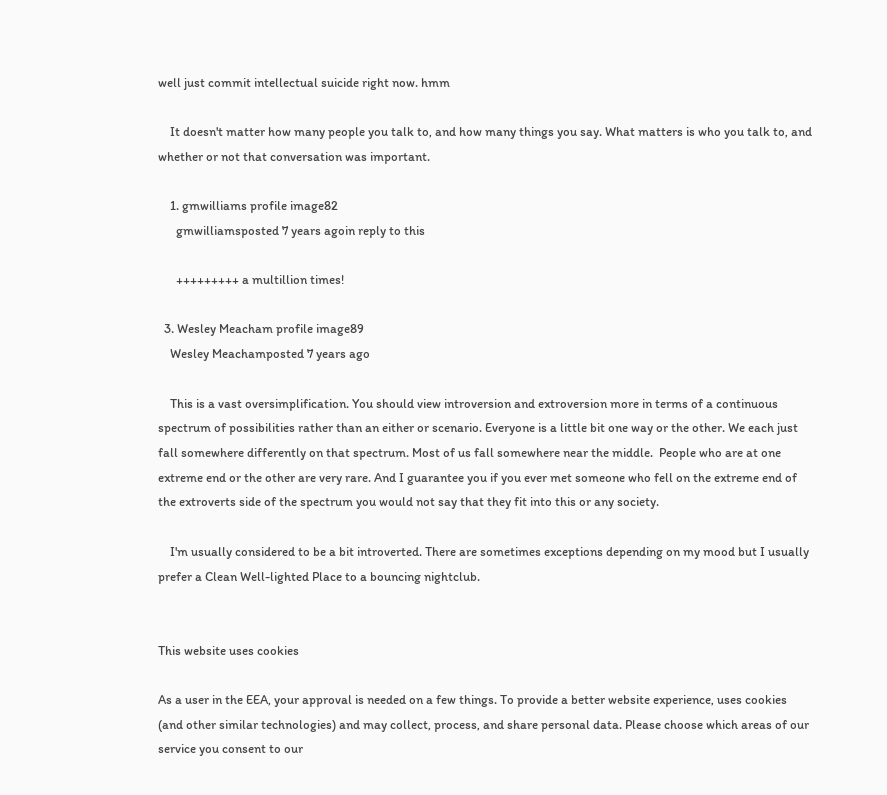well just commit intellectual suicide right now. hmm

    It doesn't matter how many people you talk to, and how many things you say. What matters is who you talk to, and whether or not that conversation was important.

    1. gmwilliams profile image82
      gmwilliamsposted 7 years agoin reply to this

      +++++++++ a multillion times!

  3. Wesley Meacham profile image89
    Wesley Meachamposted 7 years ago

    This is a vast oversimplification. You should view introversion and extroversion more in terms of a continuous spectrum of possibilities rather than an either or scenario. Everyone is a little bit one way or the other. We each just fall somewhere differently on that spectrum. Most of us fall somewhere near the middle.  People who are at one extreme end or the other are very rare. And I guarantee you if you ever met someone who fell on the extreme end of the extroverts side of the spectrum you would not say that they fit into this or any society.

    I'm usually considered to be a bit introverted. There are sometimes exceptions depending on my mood but I usually prefer a Clean Well-lighted Place to a bouncing nightclub.


This website uses cookies

As a user in the EEA, your approval is needed on a few things. To provide a better website experience, uses cookies (and other similar technologies) and may collect, process, and share personal data. Please choose which areas of our service you consent to our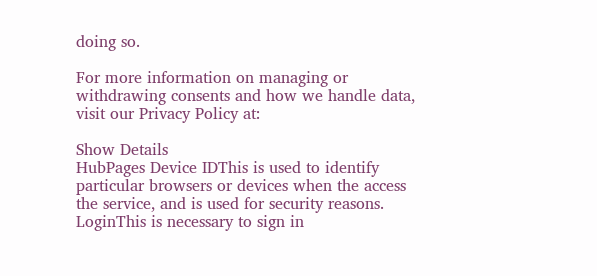doing so.

For more information on managing or withdrawing consents and how we handle data, visit our Privacy Policy at:

Show Details
HubPages Device IDThis is used to identify particular browsers or devices when the access the service, and is used for security reasons.
LoginThis is necessary to sign in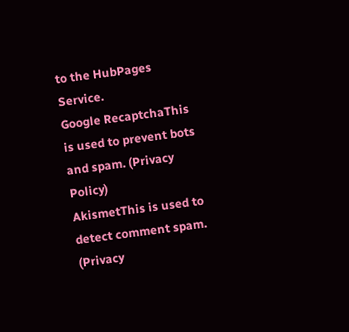to the HubPages Service.
Google RecaptchaThis is used to prevent bots and spam. (Privacy Policy)
AkismetThis is used to detect comment spam. (Privacy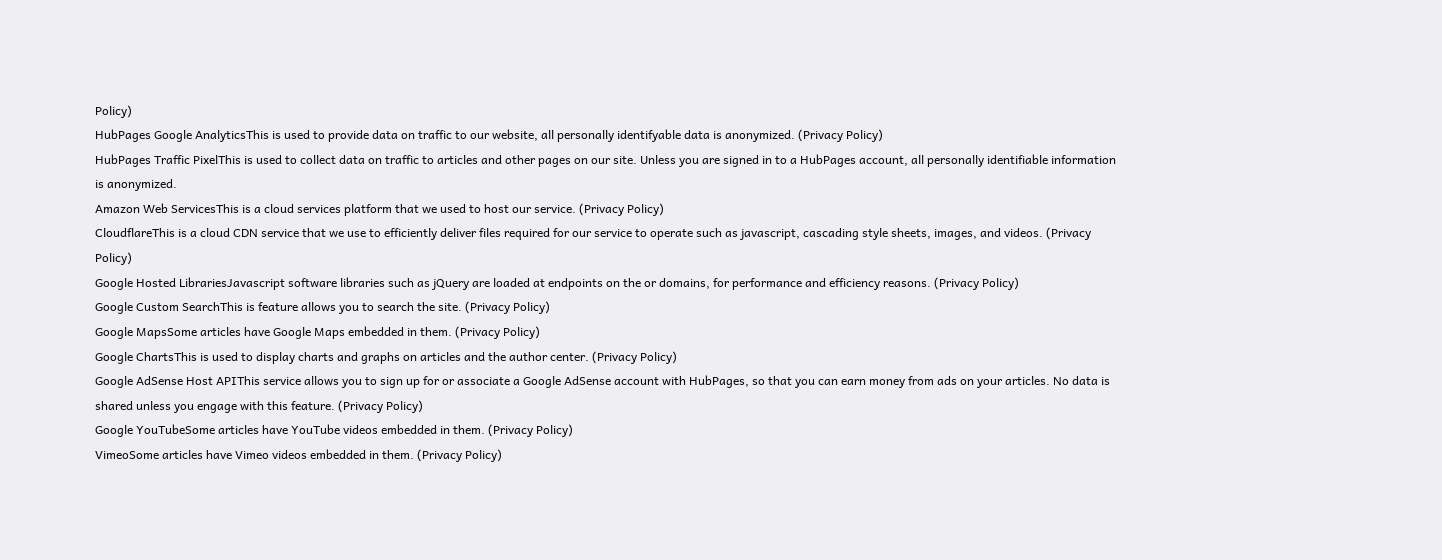Policy)
HubPages Google AnalyticsThis is used to provide data on traffic to our website, all personally identifyable data is anonymized. (Privacy Policy)
HubPages Traffic PixelThis is used to collect data on traffic to articles and other pages on our site. Unless you are signed in to a HubPages account, all personally identifiable information is anonymized.
Amazon Web ServicesThis is a cloud services platform that we used to host our service. (Privacy Policy)
CloudflareThis is a cloud CDN service that we use to efficiently deliver files required for our service to operate such as javascript, cascading style sheets, images, and videos. (Privacy Policy)
Google Hosted LibrariesJavascript software libraries such as jQuery are loaded at endpoints on the or domains, for performance and efficiency reasons. (Privacy Policy)
Google Custom SearchThis is feature allows you to search the site. (Privacy Policy)
Google MapsSome articles have Google Maps embedded in them. (Privacy Policy)
Google ChartsThis is used to display charts and graphs on articles and the author center. (Privacy Policy)
Google AdSense Host APIThis service allows you to sign up for or associate a Google AdSense account with HubPages, so that you can earn money from ads on your articles. No data is shared unless you engage with this feature. (Privacy Policy)
Google YouTubeSome articles have YouTube videos embedded in them. (Privacy Policy)
VimeoSome articles have Vimeo videos embedded in them. (Privacy Policy)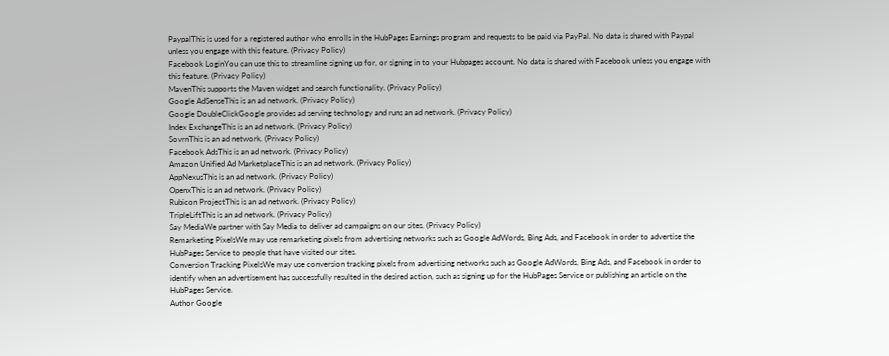PaypalThis is used for a registered author who enrolls in the HubPages Earnings program and requests to be paid via PayPal. No data is shared with Paypal unless you engage with this feature. (Privacy Policy)
Facebook LoginYou can use this to streamline signing up for, or signing in to your Hubpages account. No data is shared with Facebook unless you engage with this feature. (Privacy Policy)
MavenThis supports the Maven widget and search functionality. (Privacy Policy)
Google AdSenseThis is an ad network. (Privacy Policy)
Google DoubleClickGoogle provides ad serving technology and runs an ad network. (Privacy Policy)
Index ExchangeThis is an ad network. (Privacy Policy)
SovrnThis is an ad network. (Privacy Policy)
Facebook AdsThis is an ad network. (Privacy Policy)
Amazon Unified Ad MarketplaceThis is an ad network. (Privacy Policy)
AppNexusThis is an ad network. (Privacy Policy)
OpenxThis is an ad network. (Privacy Policy)
Rubicon ProjectThis is an ad network. (Privacy Policy)
TripleLiftThis is an ad network. (Privacy Policy)
Say MediaWe partner with Say Media to deliver ad campaigns on our sites. (Privacy Policy)
Remarketing PixelsWe may use remarketing pixels from advertising networks such as Google AdWords, Bing Ads, and Facebook in order to advertise the HubPages Service to people that have visited our sites.
Conversion Tracking PixelsWe may use conversion tracking pixels from advertising networks such as Google AdWords, Bing Ads, and Facebook in order to identify when an advertisement has successfully resulted in the desired action, such as signing up for the HubPages Service or publishing an article on the HubPages Service.
Author Google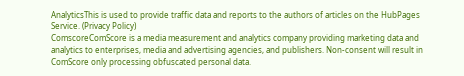AnalyticsThis is used to provide traffic data and reports to the authors of articles on the HubPages Service. (Privacy Policy)
ComscoreComScore is a media measurement and analytics company providing marketing data and analytics to enterprises, media and advertising agencies, and publishers. Non-consent will result in ComScore only processing obfuscated personal data.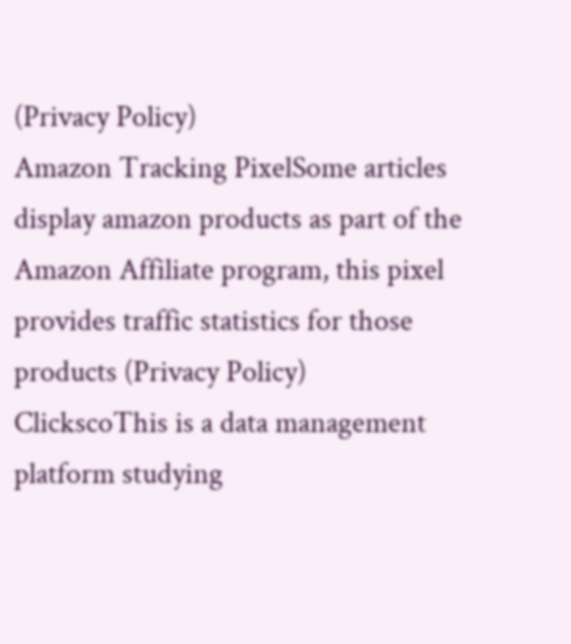(Privacy Policy)
Amazon Tracking PixelSome articles display amazon products as part of the Amazon Affiliate program, this pixel provides traffic statistics for those products (Privacy Policy)
ClickscoThis is a data management platform studying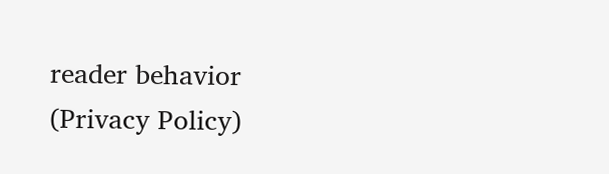reader behavior (Privacy Policy)